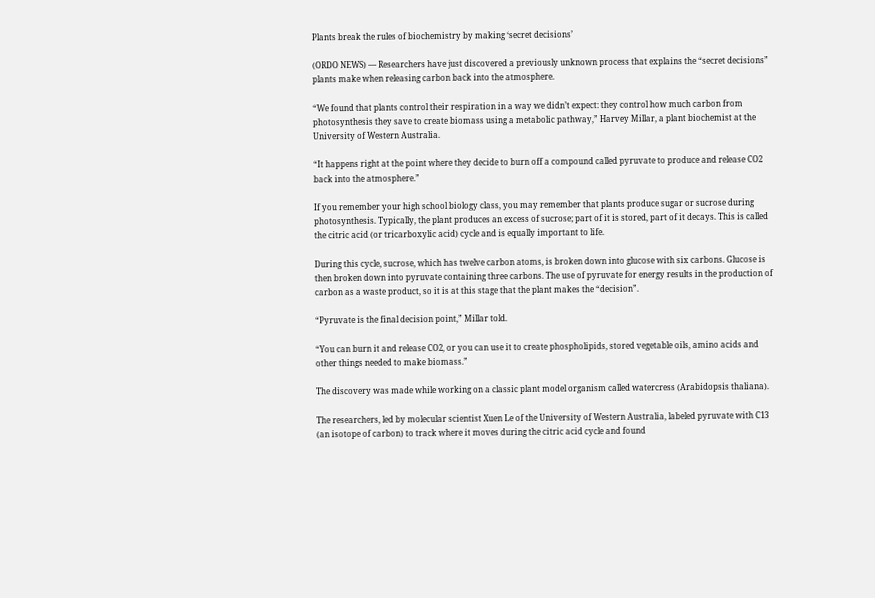Plants break the rules of biochemistry by making ‘secret decisions’

(ORDO NEWS) — Researchers have just discovered a previously unknown process that explains the “secret decisions” plants make when releasing carbon back into the atmosphere.

“We found that plants control their respiration in a way we didn’t expect: they control how much carbon from photosynthesis they save to create biomass using a metabolic pathway,” Harvey Millar, a plant biochemist at the University of Western Australia.

“It happens right at the point where they decide to burn off a compound called pyruvate to produce and release CO2 back into the atmosphere.”

If you remember your high school biology class, you may remember that plants produce sugar or sucrose during photosynthesis. Typically, the plant produces an excess of sucrose; part of it is stored, part of it decays. This is called the citric acid (or tricarboxylic acid) cycle and is equally important to life.

During this cycle, sucrose, which has twelve carbon atoms, is broken down into glucose with six carbons. Glucose is then broken down into pyruvate containing three carbons. The use of pyruvate for energy results in the production of carbon as a waste product, so it is at this stage that the plant makes the “decision”.

“Pyruvate is the final decision point,” Millar told.

“You can burn it and release CO2, or you can use it to create phospholipids, stored vegetable oils, amino acids and other things needed to make biomass.”

The discovery was made while working on a classic plant model organism called watercress (Arabidopsis thaliana).

The researchers, led by molecular scientist Xuen Le of the University of Western Australia, labeled pyruvate with C13 (an isotope of carbon) to track where it moves during the citric acid cycle and found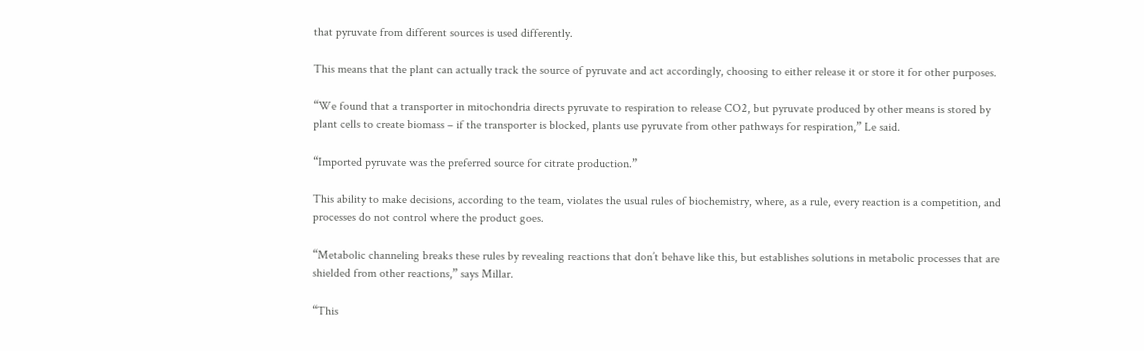that pyruvate from different sources is used differently.

This means that the plant can actually track the source of pyruvate and act accordingly, choosing to either release it or store it for other purposes.

“We found that a transporter in mitochondria directs pyruvate to respiration to release CO2, but pyruvate produced by other means is stored by plant cells to create biomass – if the transporter is blocked, plants use pyruvate from other pathways for respiration,” Le said.

“Imported pyruvate was the preferred source for citrate production.”

This ability to make decisions, according to the team, violates the usual rules of biochemistry, where, as a rule, every reaction is a competition, and processes do not control where the product goes.

“Metabolic channeling breaks these rules by revealing reactions that don’t behave like this, but establishes solutions in metabolic processes that are shielded from other reactions,” says Millar.

“This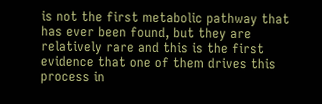is not the first metabolic pathway that has ever been found, but they are relatively rare and this is the first evidence that one of them drives this process in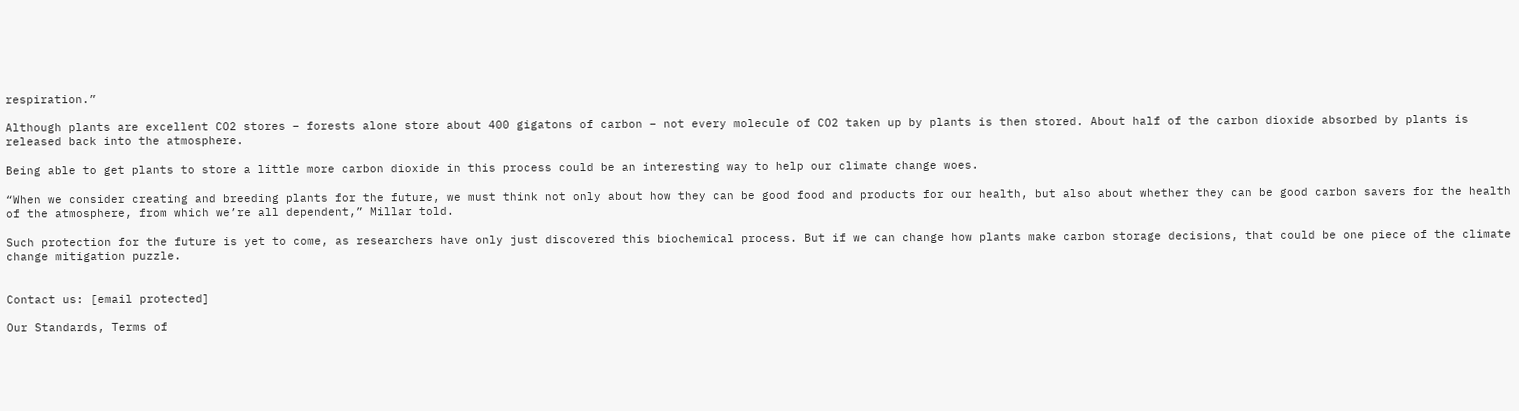respiration.”

Although plants are excellent CO2 stores – forests alone store about 400 gigatons of carbon – not every molecule of CO2 taken up by plants is then stored. About half of the carbon dioxide absorbed by plants is released back into the atmosphere.

Being able to get plants to store a little more carbon dioxide in this process could be an interesting way to help our climate change woes.

“When we consider creating and breeding plants for the future, we must think not only about how they can be good food and products for our health, but also about whether they can be good carbon savers for the health of the atmosphere, from which we’re all dependent,” Millar told.

Such protection for the future is yet to come, as researchers have only just discovered this biochemical process. But if we can change how plants make carbon storage decisions, that could be one piece of the climate change mitigation puzzle.


Contact us: [email protected]

Our Standards, Terms of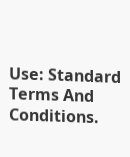Use: Standard Terms And Conditions.